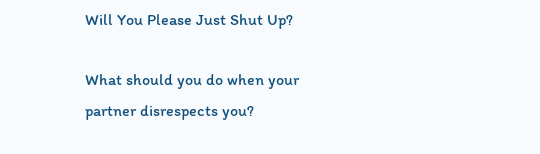Will You Please Just Shut Up?

What should you do when your partner disrespects you?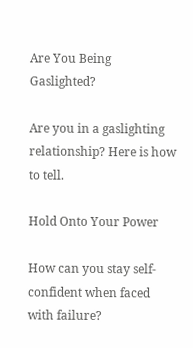Are You Being Gaslighted?

Are you in a gaslighting relationship? Here is how to tell.

Hold Onto Your Power

How can you stay self-confident when faced with failure?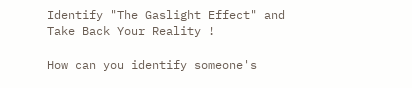Identify "The Gaslight Effect" and Take Back Your Reality !

How can you identify someone's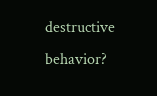destructive behavior?